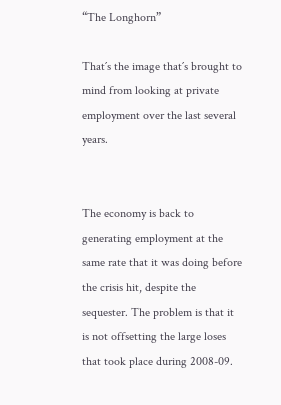“The Longhorn”

That´s the image that´s brought to mind from looking at private employment over the last several years.


The economy is back to generating employment at the same rate that it was doing before the crisis hit, despite the sequester. The problem is that it is not offsetting the large loses that took place during 2008-09.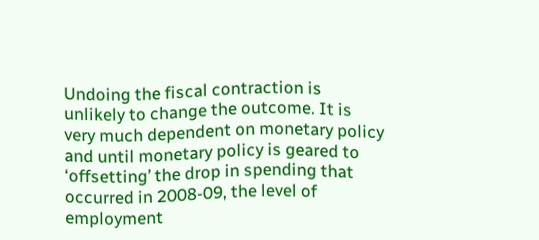Undoing the fiscal contraction is unlikely to change the outcome. It is very much dependent on monetary policy and until monetary policy is geared to ‘offsetting’ the drop in spending that occurred in 2008-09, the level of employment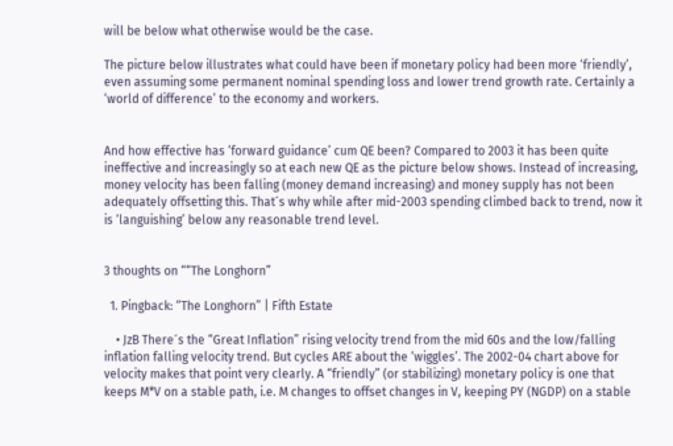will be below what otherwise would be the case.

The picture below illustrates what could have been if monetary policy had been more ‘friendly’, even assuming some permanent nominal spending loss and lower trend growth rate. Certainly a ‘world of difference’ to the economy and workers.


And how effective has ‘forward guidance’ cum QE been? Compared to 2003 it has been quite ineffective and increasingly so at each new QE as the picture below shows. Instead of increasing, money velocity has been falling (money demand increasing) and money supply has not been adequately offsetting this. That´s why while after mid-2003 spending climbed back to trend, now it is ‘languishing’ below any reasonable trend level.


3 thoughts on ““The Longhorn”

  1. Pingback: “The Longhorn” | Fifth Estate

    • JzB There´s the “Great Inflation” rising velocity trend from the mid 60s and the low/falling inflation falling velocity trend. But cycles ARE about the ‘wiggles’. The 2002-04 chart above for velocity makes that point very clearly. A “friendly” (or stabilizing) monetary policy is one that keeps M*V on a stable path, i.e. M changes to offset changes in V, keeping PY (NGDP) on a stable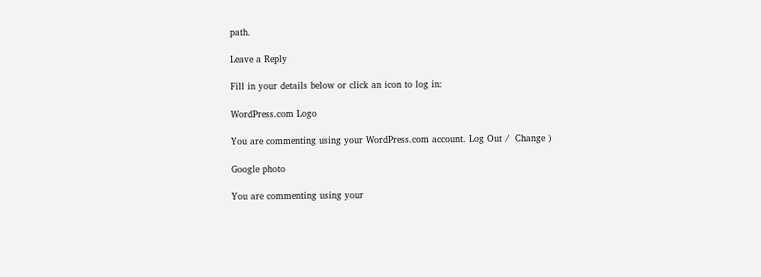path.

Leave a Reply

Fill in your details below or click an icon to log in:

WordPress.com Logo

You are commenting using your WordPress.com account. Log Out /  Change )

Google photo

You are commenting using your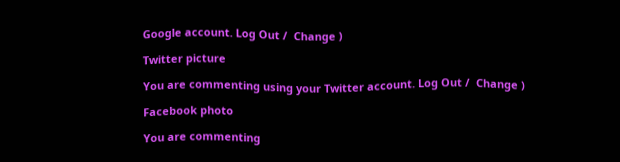Google account. Log Out /  Change )

Twitter picture

You are commenting using your Twitter account. Log Out /  Change )

Facebook photo

You are commenting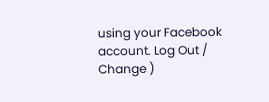using your Facebook account. Log Out /  Change )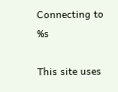Connecting to %s

This site uses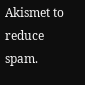Akismet to reduce spam.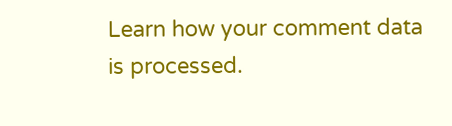Learn how your comment data is processed.